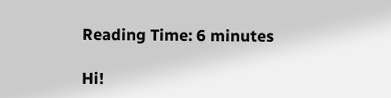Reading Time: 6 minutes

Hi!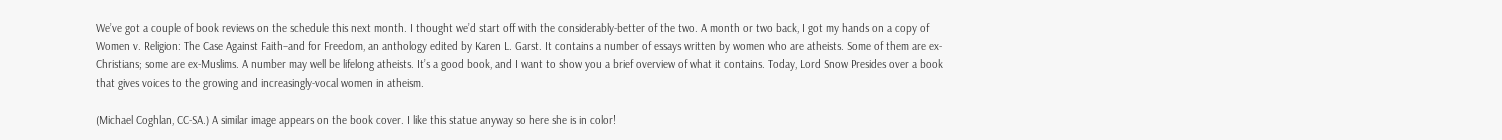We’ve got a couple of book reviews on the schedule this next month. I thought we’d start off with the considerably-better of the two. A month or two back, I got my hands on a copy of Women v. Religion: The Case Against Faith–and for Freedom, an anthology edited by Karen L. Garst. It contains a number of essays written by women who are atheists. Some of them are ex-Christians; some are ex-Muslims. A number may well be lifelong atheists. It’s a good book, and I want to show you a brief overview of what it contains. Today, Lord Snow Presides over a book that gives voices to the growing and increasingly-vocal women in atheism.

(Michael Coghlan, CC-SA.) A similar image appears on the book cover. I like this statue anyway so here she is in color!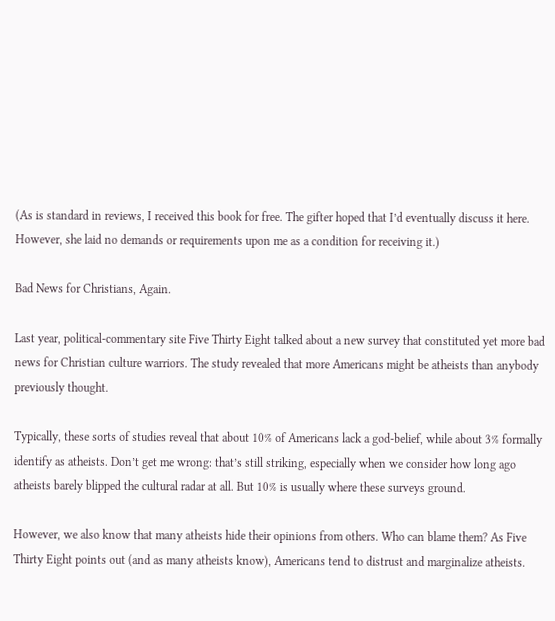(As is standard in reviews, I received this book for free. The gifter hoped that I’d eventually discuss it here. However, she laid no demands or requirements upon me as a condition for receiving it.)

Bad News for Christians, Again.

Last year, political-commentary site Five Thirty Eight talked about a new survey that constituted yet more bad news for Christian culture warriors. The study revealed that more Americans might be atheists than anybody previously thought.

Typically, these sorts of studies reveal that about 10% of Americans lack a god-belief, while about 3% formally identify as atheists. Don’t get me wrong: that’s still striking, especially when we consider how long ago atheists barely blipped the cultural radar at all. But 10% is usually where these surveys ground.

However, we also know that many atheists hide their opinions from others. Who can blame them? As Five Thirty Eight points out (and as many atheists know), Americans tend to distrust and marginalize atheists.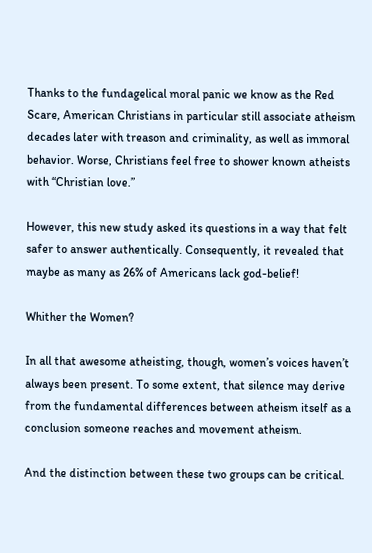Thanks to the fundagelical moral panic we know as the Red Scare, American Christians in particular still associate atheism decades later with treason and criminality, as well as immoral behavior. Worse, Christians feel free to shower known atheists with “Christian love.”

However, this new study asked its questions in a way that felt safer to answer authentically. Consequently, it revealed that maybe as many as 26% of Americans lack god-belief!

Whither the Women?

In all that awesome atheisting, though, women’s voices haven’t always been present. To some extent, that silence may derive from the fundamental differences between atheism itself as a conclusion someone reaches and movement atheism.

And the distinction between these two groups can be critical.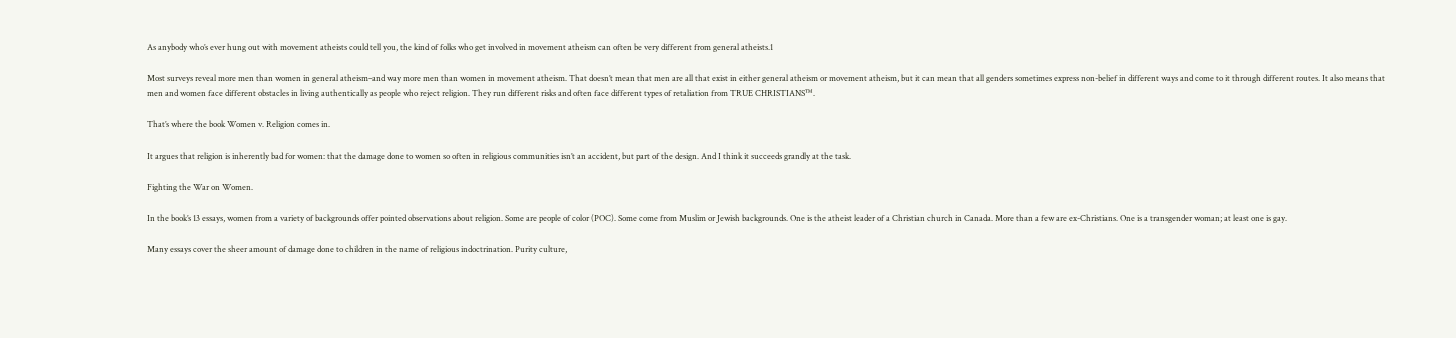As anybody who’s ever hung out with movement atheists could tell you, the kind of folks who get involved in movement atheism can often be very different from general atheists.1

Most surveys reveal more men than women in general atheism–and way more men than women in movement atheism. That doesn’t mean that men are all that exist in either general atheism or movement atheism, but it can mean that all genders sometimes express non-belief in different ways and come to it through different routes. It also means that men and women face different obstacles in living authentically as people who reject religion. They run different risks and often face different types of retaliation from TRUE CHRISTIANS™.

That’s where the book Women v. Religion comes in.

It argues that religion is inherently bad for women: that the damage done to women so often in religious communities isn’t an accident, but part of the design. And I think it succeeds grandly at the task.

Fighting the War on Women.

In the book’s 13 essays, women from a variety of backgrounds offer pointed observations about religion. Some are people of color (POC). Some come from Muslim or Jewish backgrounds. One is the atheist leader of a Christian church in Canada. More than a few are ex-Christians. One is a transgender woman; at least one is gay.

Many essays cover the sheer amount of damage done to children in the name of religious indoctrination. Purity culture,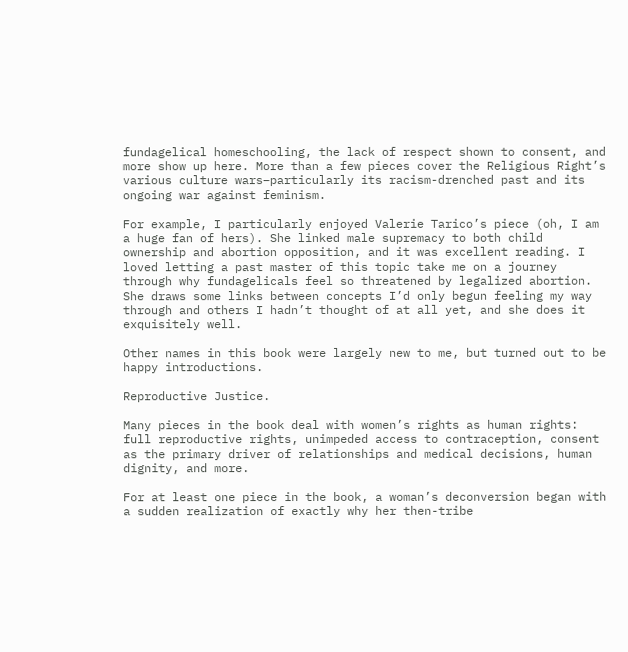fundagelical homeschooling, the lack of respect shown to consent, and more show up here. More than a few pieces cover the Religious Right’s various culture wars–particularly its racism-drenched past and its ongoing war against feminism.

For example, I particularly enjoyed Valerie Tarico’s piece (oh, I am a huge fan of hers). She linked male supremacy to both child ownership and abortion opposition, and it was excellent reading. I loved letting a past master of this topic take me on a journey through why fundagelicals feel so threatened by legalized abortion. She draws some links between concepts I’d only begun feeling my way through and others I hadn’t thought of at all yet, and she does it exquisitely well.

Other names in this book were largely new to me, but turned out to be happy introductions.

Reproductive Justice.

Many pieces in the book deal with women’s rights as human rights: full reproductive rights, unimpeded access to contraception, consent as the primary driver of relationships and medical decisions, human dignity, and more.

For at least one piece in the book, a woman’s deconversion began with a sudden realization of exactly why her then-tribe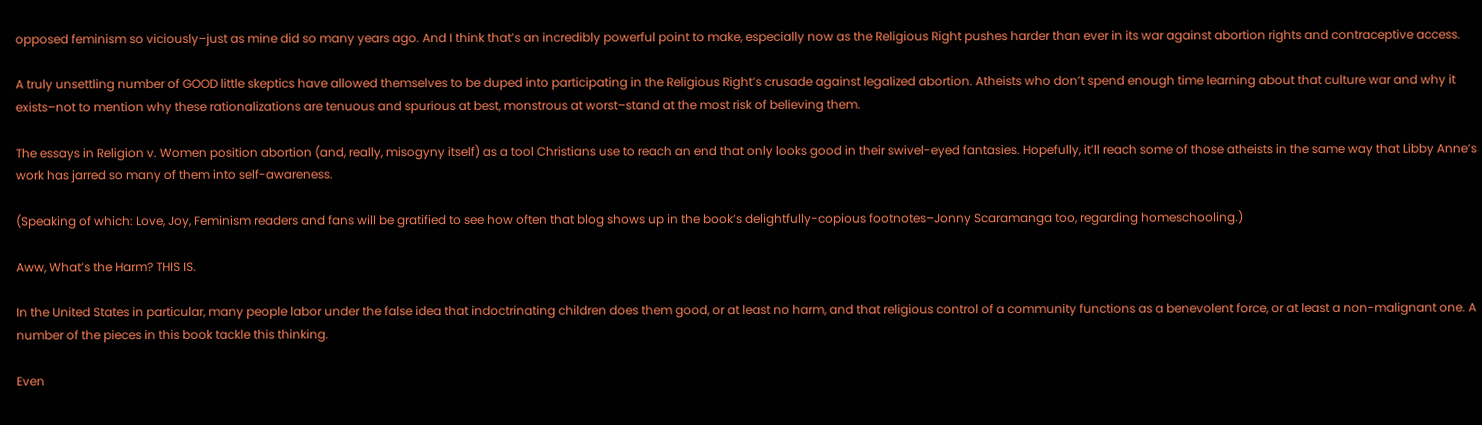opposed feminism so viciously–just as mine did so many years ago. And I think that’s an incredibly powerful point to make, especially now as the Religious Right pushes harder than ever in its war against abortion rights and contraceptive access.

A truly unsettling number of GOOD little skeptics have allowed themselves to be duped into participating in the Religious Right’s crusade against legalized abortion. Atheists who don’t spend enough time learning about that culture war and why it exists–not to mention why these rationalizations are tenuous and spurious at best, monstrous at worst–stand at the most risk of believing them.

The essays in Religion v. Women position abortion (and, really, misogyny itself) as a tool Christians use to reach an end that only looks good in their swivel-eyed fantasies. Hopefully, it’ll reach some of those atheists in the same way that Libby Anne’s work has jarred so many of them into self-awareness.

(Speaking of which: Love, Joy, Feminism readers and fans will be gratified to see how often that blog shows up in the book’s delightfully-copious footnotes–Jonny Scaramanga too, regarding homeschooling.)

Aww, What’s the Harm? THIS IS.

In the United States in particular, many people labor under the false idea that indoctrinating children does them good, or at least no harm, and that religious control of a community functions as a benevolent force, or at least a non-malignant one. A number of the pieces in this book tackle this thinking.

Even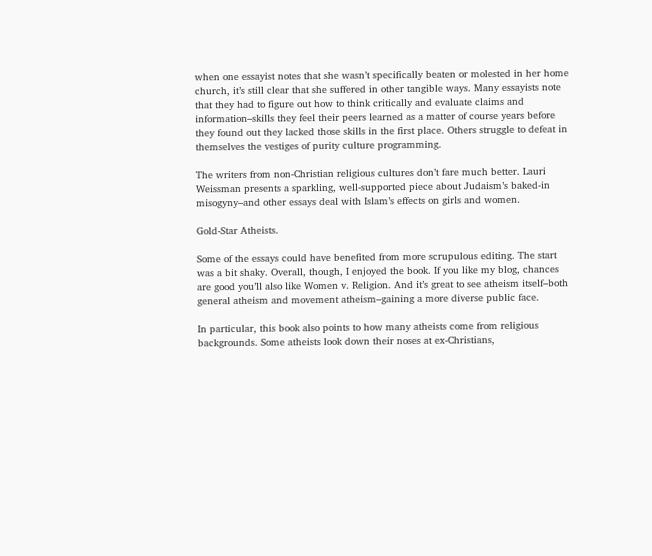when one essayist notes that she wasn’t specifically beaten or molested in her home church, it’s still clear that she suffered in other tangible ways. Many essayists note that they had to figure out how to think critically and evaluate claims and information–skills they feel their peers learned as a matter of course years before they found out they lacked those skills in the first place. Others struggle to defeat in themselves the vestiges of purity culture programming.

The writers from non-Christian religious cultures don’t fare much better. Lauri Weissman presents a sparkling, well-supported piece about Judaism’s baked-in misogyny–and other essays deal with Islam’s effects on girls and women.

Gold-Star Atheists.

Some of the essays could have benefited from more scrupulous editing. The start was a bit shaky. Overall, though, I enjoyed the book. If you like my blog, chances are good you’ll also like Women v. Religion. And it’s great to see atheism itself–both general atheism and movement atheism–gaining a more diverse public face.

In particular, this book also points to how many atheists come from religious backgrounds. Some atheists look down their noses at ex-Christians,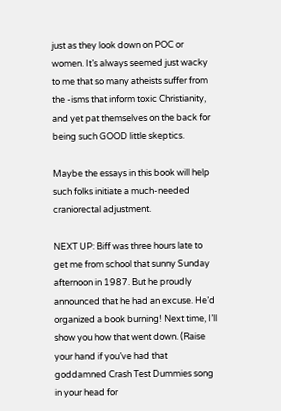just as they look down on POC or women. It’s always seemed just wacky to me that so many atheists suffer from the -isms that inform toxic Christianity, and yet pat themselves on the back for being such GOOD little skeptics.

Maybe the essays in this book will help such folks initiate a much-needed craniorectal adjustment.

NEXT UP: Biff was three hours late to get me from school that sunny Sunday afternoon in 1987. But he proudly announced that he had an excuse. He’d organized a book burning! Next time, I’ll show you how that went down. (Raise your hand if you’ve had that goddamned Crash Test Dummies song in your head for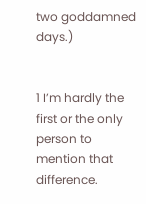two goddamned days.)


1 I’m hardly the first or the only person to mention that difference.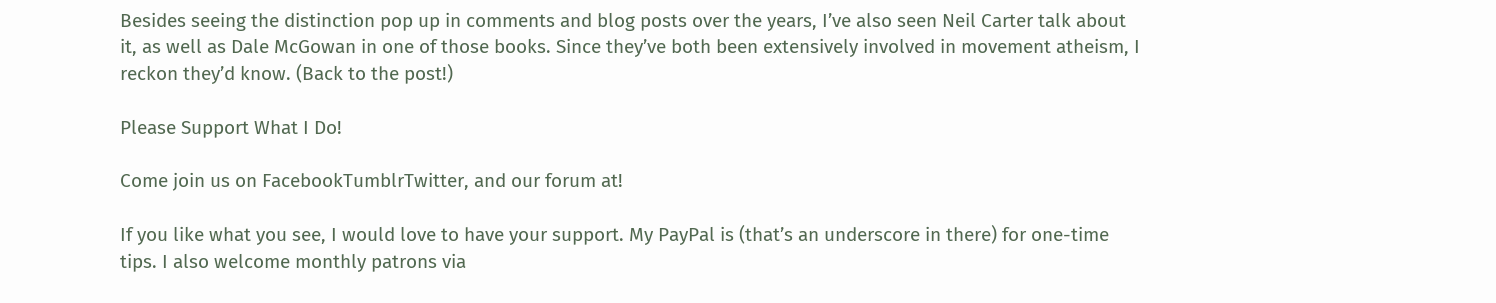Besides seeing the distinction pop up in comments and blog posts over the years, I’ve also seen Neil Carter talk about it, as well as Dale McGowan in one of those books. Since they’ve both been extensively involved in movement atheism, I reckon they’d know. (Back to the post!)

Please Support What I Do!

Come join us on FacebookTumblrTwitter, and our forum at!

If you like what you see, I would love to have your support. My PayPal is (that’s an underscore in there) for one-time tips. I also welcome monthly patrons via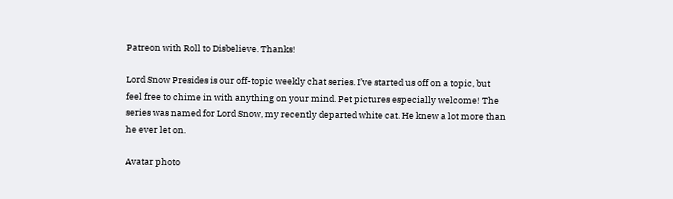Patreon with Roll to Disbelieve. Thanks!

Lord Snow Presides is our off-topic weekly chat series. I’ve started us off on a topic, but feel free to chime in with anything on your mind. Pet pictures especially welcome! The series was named for Lord Snow, my recently departed white cat. He knew a lot more than he ever let on.

Avatar photo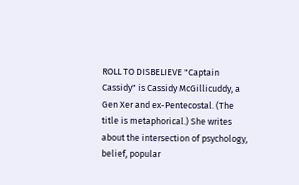ROLL TO DISBELIEVE "Captain Cassidy" is Cassidy McGillicuddy, a Gen Xer and ex-Pentecostal. (The title is metaphorical.) She writes about the intersection of psychology, belief, popular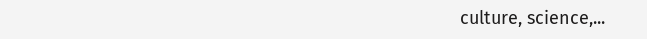culture, science,...